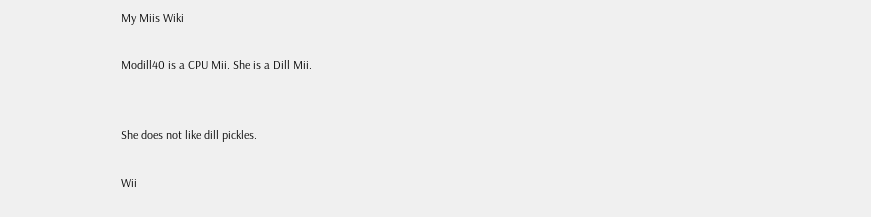My Miis Wiki

Modill40 is a CPU Mii. She is a Dill Mii.


She does not like dill pickles.

Wii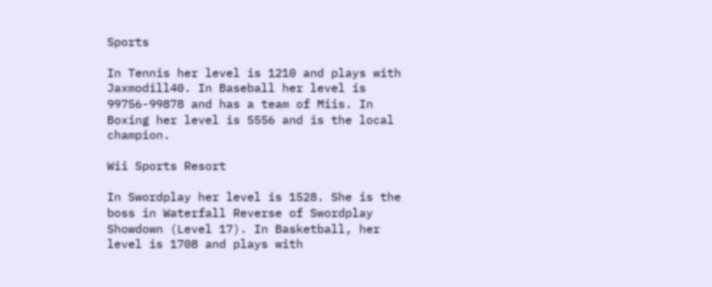Sports

In Tennis her level is 1210 and plays with Jaxmodill40. In Baseball her level is 99756-99878 and has a team of Miis. In Boxing her level is 5556 and is the local champion.

Wii Sports Resort

In Swordplay her level is 1528. She is the boss in Waterfall Reverse of Swordplay Showdown (Level 17). In Basketball, her level is 1708 and plays with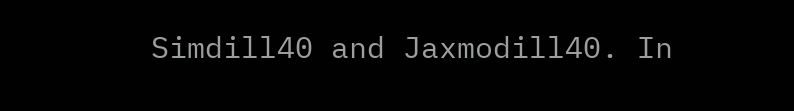Simdill40 and Jaxmodill40. In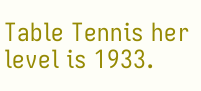Table Tennis her level is 1933.